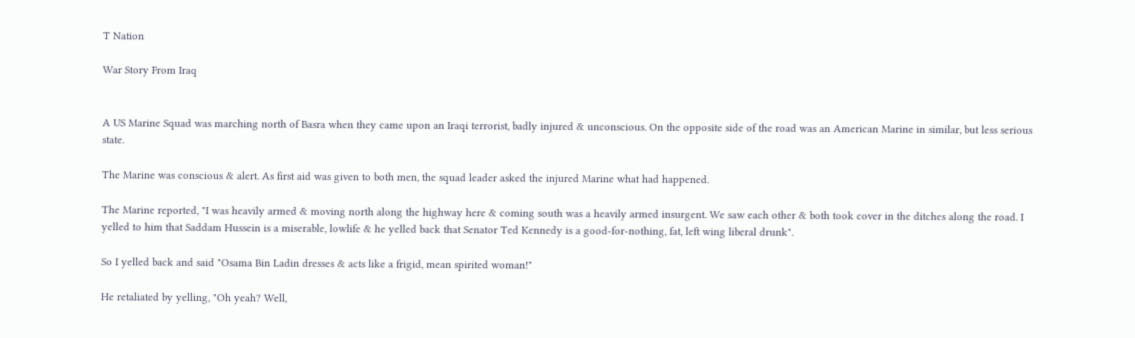T Nation

War Story From Iraq


A US Marine Squad was marching north of Basra when they came upon an Iraqi terrorist, badly injured & unconscious. On the opposite side of the road was an American Marine in similar, but less serious state.

The Marine was conscious & alert. As first aid was given to both men, the squad leader asked the injured Marine what had happened.

The Marine reported, "I was heavily armed & moving north along the highway here & coming south was a heavily armed insurgent. We saw each other & both took cover in the ditches along the road. I yelled to him that Saddam Hussein is a miserable, lowlife & he yelled back that Senator Ted Kennedy is a good-for-nothing, fat, left wing liberal drunk".

So I yelled back and said "Osama Bin Ladin dresses & acts like a frigid, mean spirited woman!"

He retaliated by yelling, "Oh yeah? Well,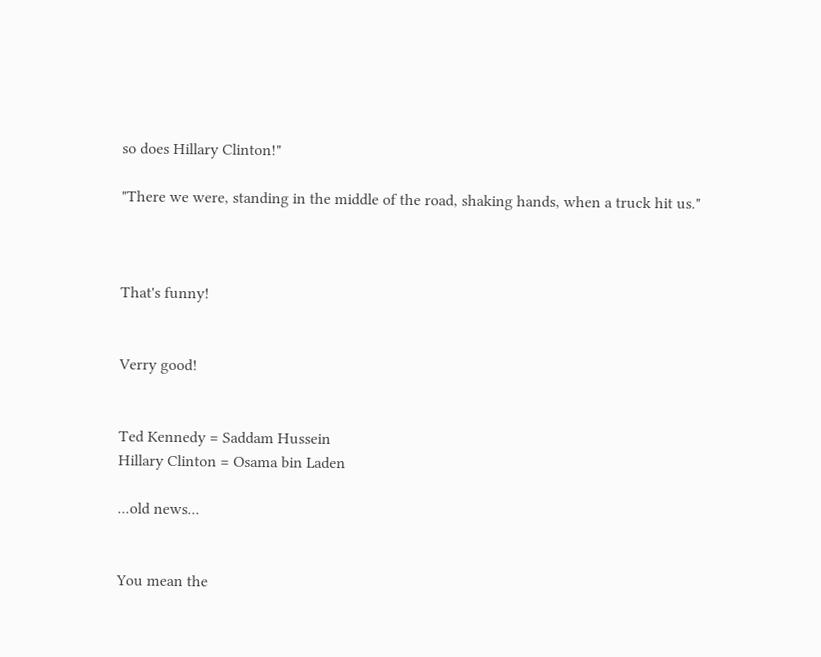so does Hillary Clinton!"

"There we were, standing in the middle of the road, shaking hands, when a truck hit us."



That's funny!


Verry good!


Ted Kennedy = Saddam Hussein
Hillary Clinton = Osama bin Laden

...old news...


You mean the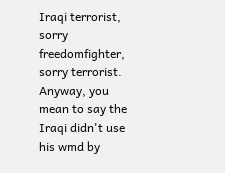Iraqi terrorist, sorry freedomfighter, sorry terrorist. Anyway, you mean to say the Iraqi didn't use his wmd by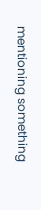mentioning something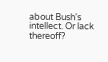about Bush's intellect. Or lack thereoff?